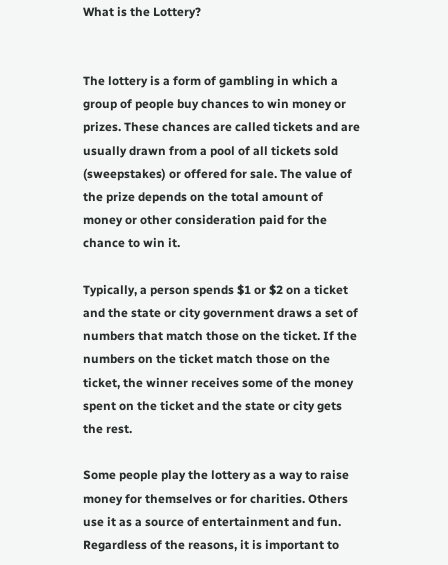What is the Lottery?


The lottery is a form of gambling in which a group of people buy chances to win money or prizes. These chances are called tickets and are usually drawn from a pool of all tickets sold (sweepstakes) or offered for sale. The value of the prize depends on the total amount of money or other consideration paid for the chance to win it.

Typically, a person spends $1 or $2 on a ticket and the state or city government draws a set of numbers that match those on the ticket. If the numbers on the ticket match those on the ticket, the winner receives some of the money spent on the ticket and the state or city gets the rest.

Some people play the lottery as a way to raise money for themselves or for charities. Others use it as a source of entertainment and fun. Regardless of the reasons, it is important to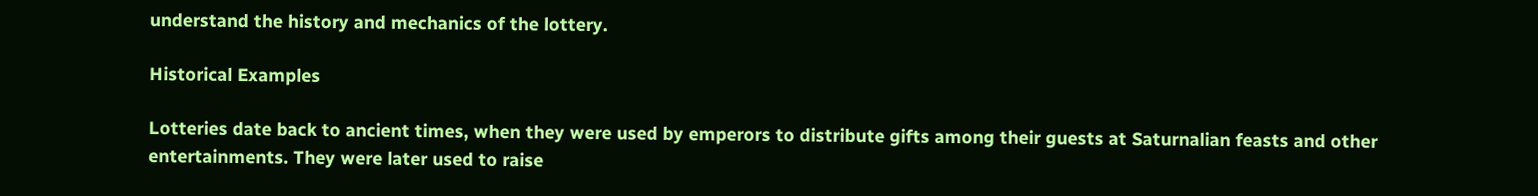understand the history and mechanics of the lottery.

Historical Examples

Lotteries date back to ancient times, when they were used by emperors to distribute gifts among their guests at Saturnalian feasts and other entertainments. They were later used to raise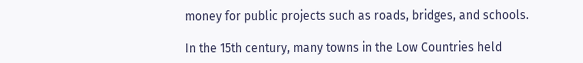money for public projects such as roads, bridges, and schools.

In the 15th century, many towns in the Low Countries held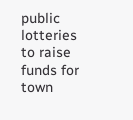public lotteries to raise funds for town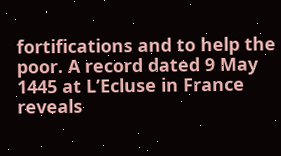fortifications and to help the poor. A record dated 9 May 1445 at L’Ecluse in France reveals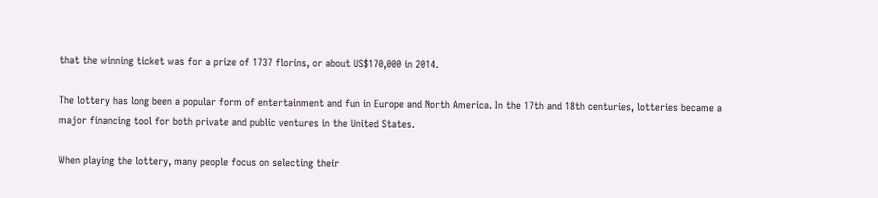that the winning ticket was for a prize of 1737 florins, or about US$170,000 in 2014.

The lottery has long been a popular form of entertainment and fun in Europe and North America. In the 17th and 18th centuries, lotteries became a major financing tool for both private and public ventures in the United States.

When playing the lottery, many people focus on selecting their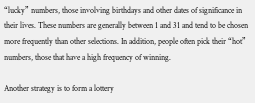“lucky” numbers, those involving birthdays and other dates of significance in their lives. These numbers are generally between 1 and 31 and tend to be chosen more frequently than other selections. In addition, people often pick their “hot” numbers, those that have a high frequency of winning.

Another strategy is to form a lottery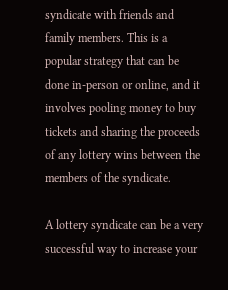syndicate with friends and family members. This is a popular strategy that can be done in-person or online, and it involves pooling money to buy tickets and sharing the proceeds of any lottery wins between the members of the syndicate.

A lottery syndicate can be a very successful way to increase your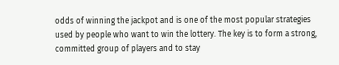odds of winning the jackpot and is one of the most popular strategies used by people who want to win the lottery. The key is to form a strong, committed group of players and to stay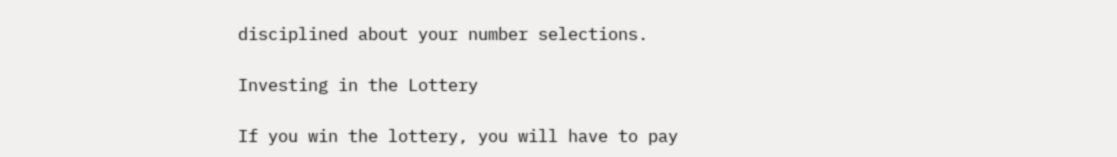disciplined about your number selections.

Investing in the Lottery

If you win the lottery, you will have to pay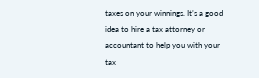taxes on your winnings. It’s a good idea to hire a tax attorney or accountant to help you with your tax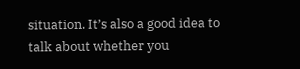situation. It’s also a good idea to talk about whether you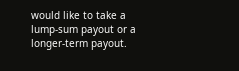would like to take a lump-sum payout or a longer-term payout.